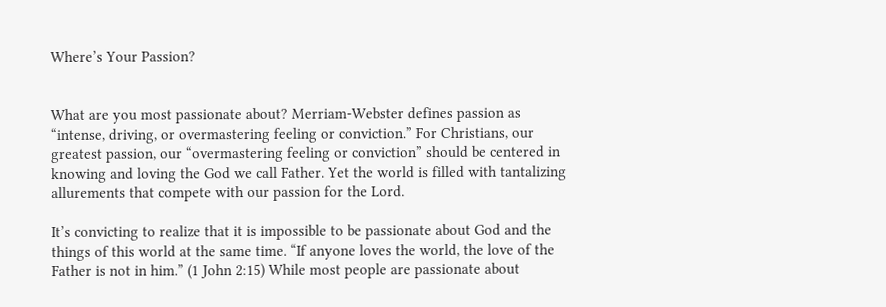Where’s Your Passion?


What are you most passionate about? Merriam-Webster defines passion as “intense, driving, or overmastering feeling or conviction.” For Christians, our greatest passion, our “overmastering feeling or conviction” should be centered in knowing and loving the God we call Father. Yet the world is filled with tantalizing allurements that compete with our passion for the Lord.

It’s convicting to realize that it is impossible to be passionate about God and the things of this world at the same time. “If anyone loves the world, the love of the Father is not in him.” (1 John 2:15) While most people are passionate about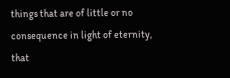things that are of little or no consequence in light of eternity, that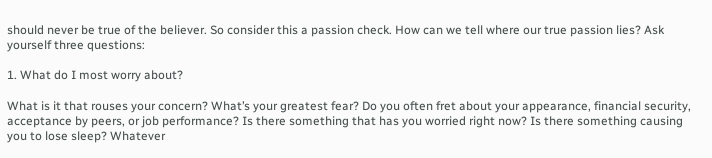should never be true of the believer. So consider this a passion check. How can we tell where our true passion lies? Ask yourself three questions:

1. What do I most worry about?

What is it that rouses your concern? What’s your greatest fear? Do you often fret about your appearance, financial security, acceptance by peers, or job performance? Is there something that has you worried right now? Is there something causing you to lose sleep? Whatever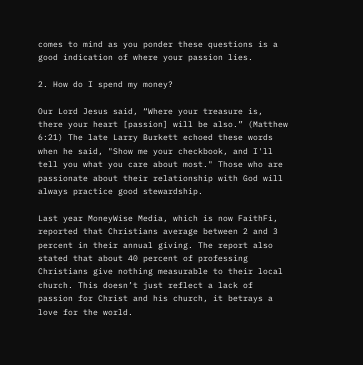comes to mind as you ponder these questions is a good indication of where your passion lies.

2. How do I spend my money?

Our Lord Jesus said, “Where your treasure is, there your heart [passion] will be also.” (Matthew 6:21) The late Larry Burkett echoed these words when he said, "Show me your checkbook, and I'll tell you what you care about most." Those who are passionate about their relationship with God will always practice good stewardship.

Last year MoneyWise Media, which is now FaithFi, reported that Christians average between 2 and 3 percent in their annual giving. The report also stated that about 40 percent of professing Christians give nothing measurable to their local church. This doesn’t just reflect a lack of passion for Christ and his church, it betrays a love for the world.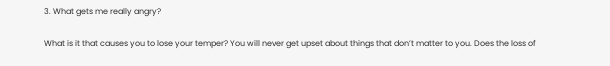3. What gets me really angry?

What is it that causes you to lose your temper? You will never get upset about things that don’t matter to you. Does the loss of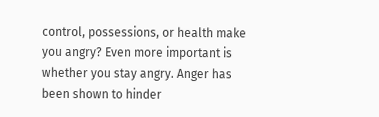control, possessions, or health make you angry? Even more important is whether you stay angry. Anger has been shown to hinder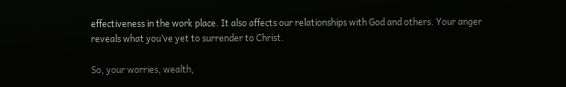effectiveness in the work place. It also affects our relationships with God and others. Your anger reveals what you’ve yet to surrender to Christ.

So, your worries, wealth,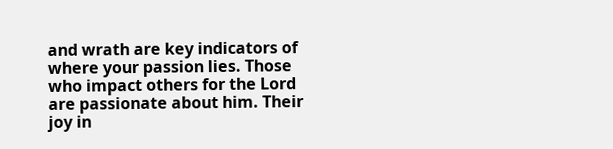and wrath are key indicators of where your passion lies. Those who impact others for the Lord are passionate about him. Their joy in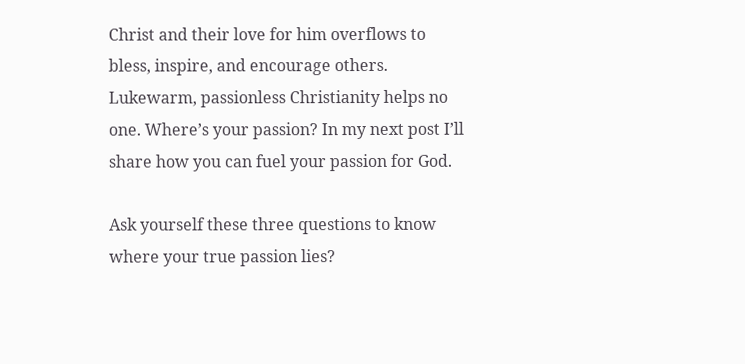Christ and their love for him overflows to bless, inspire, and encourage others. Lukewarm, passionless Christianity helps no one. Where’s your passion? In my next post I’ll share how you can fuel your passion for God.

Ask yourself these three questions to know where your true passion lies?